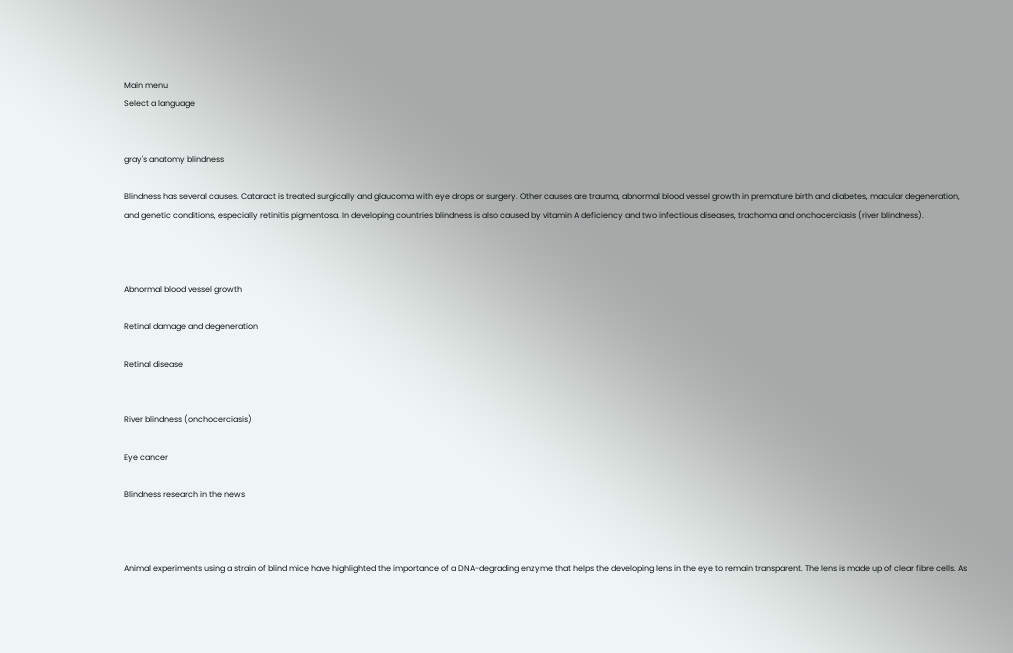Main menu
Select a language


gray's anatomy blindness

Blindness has several causes. Cataract is treated surgically and glaucoma with eye drops or surgery. Other causes are trauma, abnormal blood vessel growth in premature birth and diabetes, macular degeneration, and genetic conditions, especially retinitis pigmentosa. In developing countries blindness is also caused by vitamin A deficiency and two infectious diseases, trachoma and onchocerciasis (river blindness).



Abnormal blood vessel growth

Retinal damage and degeneration

Retinal disease


River blindness (onchocerciasis)

Eye cancer

Blindness research in the news



Animal experiments using a strain of blind mice have highlighted the importance of a DNA-degrading enzyme that helps the developing lens in the eye to remain transparent. The lens is made up of clear fibre cells. As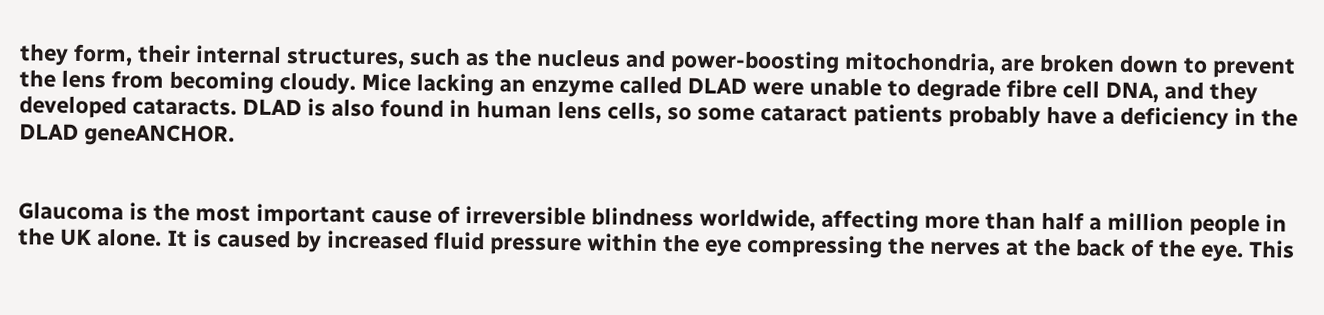they form, their internal structures, such as the nucleus and power-boosting mitochondria, are broken down to prevent the lens from becoming cloudy. Mice lacking an enzyme called DLAD were unable to degrade fibre cell DNA, and they developed cataracts. DLAD is also found in human lens cells, so some cataract patients probably have a deficiency in the DLAD geneANCHOR.


Glaucoma is the most important cause of irreversible blindness worldwide, affecting more than half a million people in the UK alone. It is caused by increased fluid pressure within the eye compressing the nerves at the back of the eye. This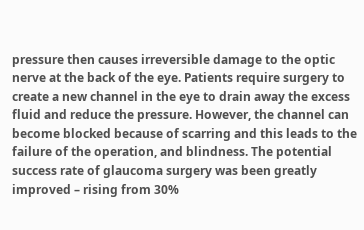pressure then causes irreversible damage to the optic nerve at the back of the eye. Patients require surgery to create a new channel in the eye to drain away the excess fluid and reduce the pressure. However, the channel can become blocked because of scarring and this leads to the failure of the operation, and blindness. The potential success rate of glaucoma surgery was been greatly improved – rising from 30%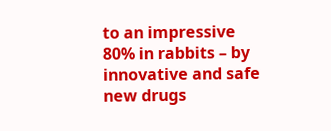to an impressive 80% in rabbits – by innovative and safe new drugs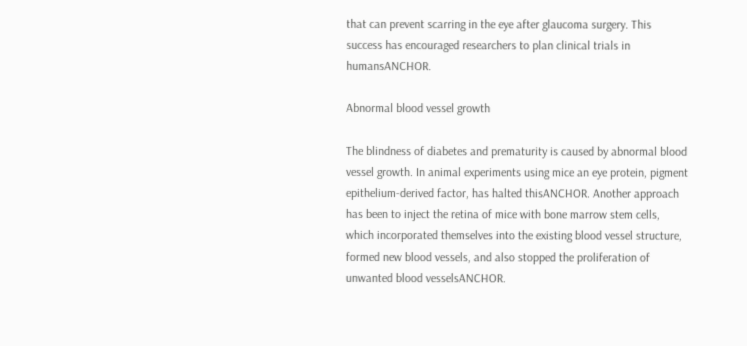that can prevent scarring in the eye after glaucoma surgery. This success has encouraged researchers to plan clinical trials in humansANCHOR.

Abnormal blood vessel growth

The blindness of diabetes and prematurity is caused by abnormal blood vessel growth. In animal experiments using mice an eye protein, pigment epithelium-derived factor, has halted thisANCHOR. Another approach has been to inject the retina of mice with bone marrow stem cells, which incorporated themselves into the existing blood vessel structure, formed new blood vessels, and also stopped the proliferation of unwanted blood vesselsANCHOR.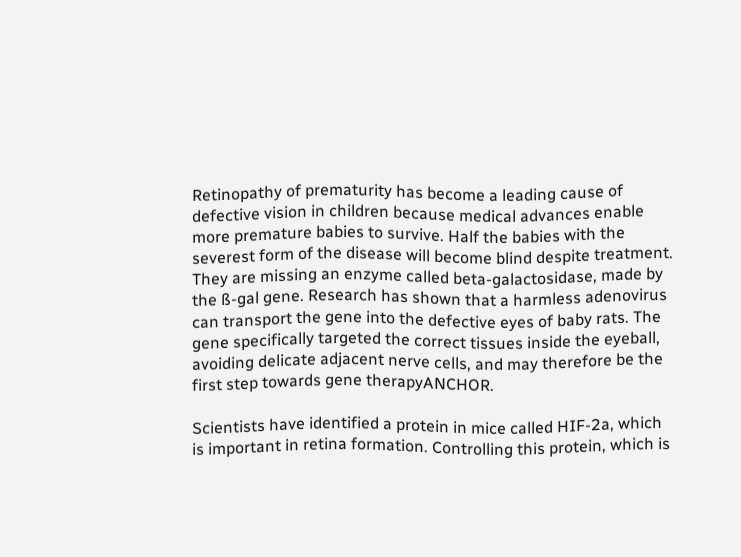Retinopathy of prematurity has become a leading cause of defective vision in children because medical advances enable more premature babies to survive. Half the babies with the severest form of the disease will become blind despite treatment. They are missing an enzyme called beta-galactosidase, made by the ß-gal gene. Research has shown that a harmless adenovirus can transport the gene into the defective eyes of baby rats. The gene specifically targeted the correct tissues inside the eyeball, avoiding delicate adjacent nerve cells, and may therefore be the first step towards gene therapyANCHOR.

Scientists have identified a protein in mice called HIF-2a, which is important in retina formation. Controlling this protein, which is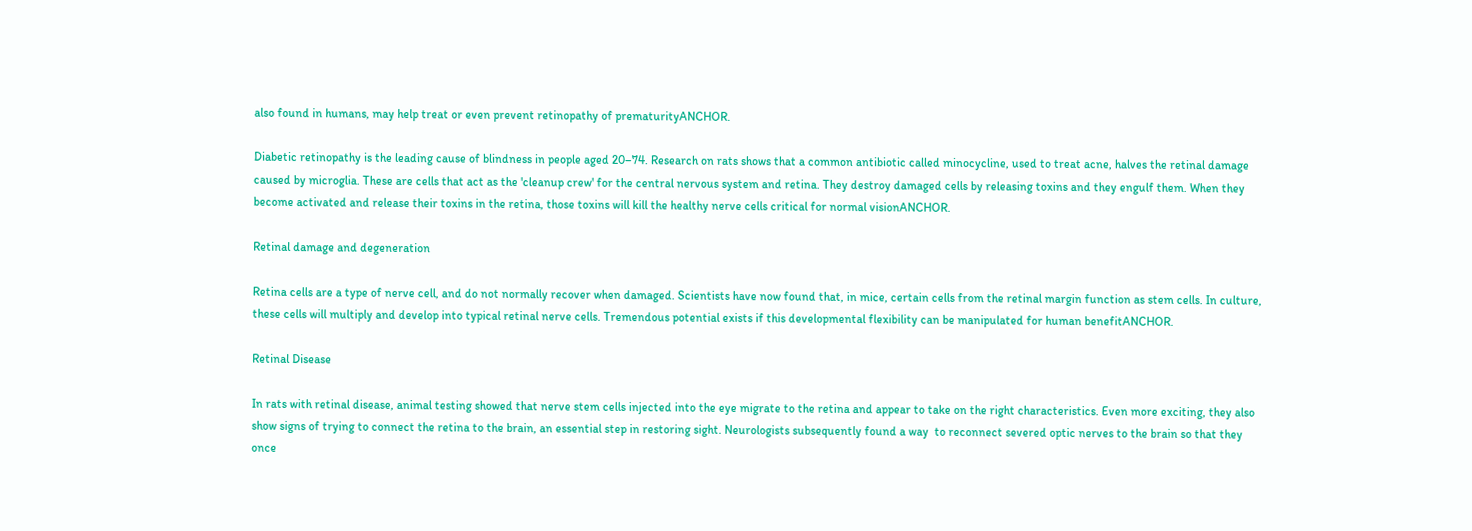also found in humans, may help treat or even prevent retinopathy of prematurityANCHOR.

Diabetic retinopathy is the leading cause of blindness in people aged 20–74. Research on rats shows that a common antibiotic called minocycline, used to treat acne, halves the retinal damage caused by microglia. These are cells that act as the 'cleanup crew' for the central nervous system and retina. They destroy damaged cells by releasing toxins and they engulf them. When they become activated and release their toxins in the retina, those toxins will kill the healthy nerve cells critical for normal visionANCHOR.

Retinal damage and degeneration

Retina cells are a type of nerve cell, and do not normally recover when damaged. Scientists have now found that, in mice, certain cells from the retinal margin function as stem cells. In culture, these cells will multiply and develop into typical retinal nerve cells. Tremendous potential exists if this developmental flexibility can be manipulated for human benefitANCHOR.

Retinal Disease

In rats with retinal disease, animal testing showed that nerve stem cells injected into the eye migrate to the retina and appear to take on the right characteristics. Even more exciting, they also show signs of trying to connect the retina to the brain, an essential step in restoring sight. Neurologists subsequently found a way  to reconnect severed optic nerves to the brain so that they once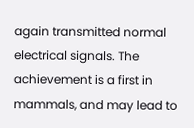again transmitted normal electrical signals. The achievement is a first in mammals, and may lead to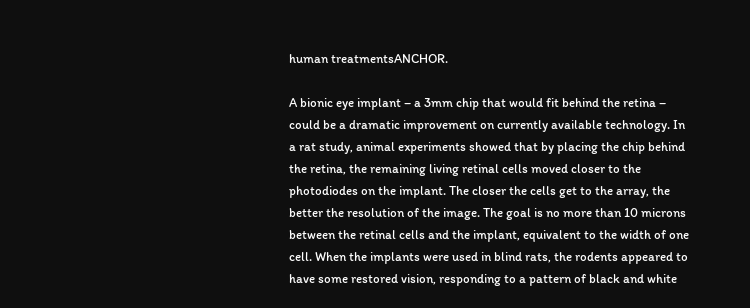human treatmentsANCHOR.

A bionic eye implant – a 3mm chip that would fit behind the retina – could be a dramatic improvement on currently available technology. In a rat study, animal experiments showed that by placing the chip behind the retina, the remaining living retinal cells moved closer to the photodiodes on the implant. The closer the cells get to the array, the better the resolution of the image. The goal is no more than 10 microns between the retinal cells and the implant, equivalent to the width of one cell. When the implants were used in blind rats, the rodents appeared to have some restored vision, responding to a pattern of black and white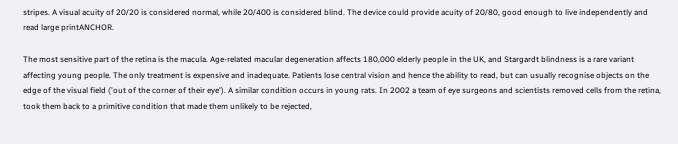stripes. A visual acuity of 20/20 is considered normal, while 20/400 is considered blind. The device could provide acuity of 20/80, good enough to live independently and read large printANCHOR.

The most sensitive part of the retina is the macula. Age-related macular degeneration affects 180,000 elderly people in the UK, and Stargardt blindness is a rare variant affecting young people. The only treatment is expensive and inadequate. Patients lose central vision and hence the ability to read, but can usually recognise objects on the edge of the visual field ('out of the corner of their eye'). A similar condition occurs in young rats. In 2002 a team of eye surgeons and scientists removed cells from the retina, took them back to a primitive condition that made them unlikely to be rejected,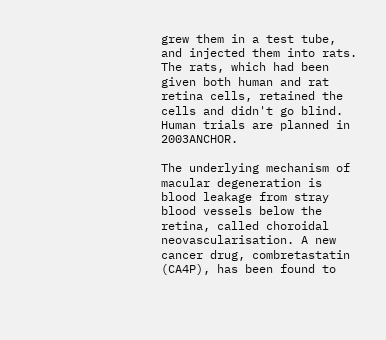grew them in a test tube, and injected them into rats. The rats, which had been given both human and rat retina cells, retained the cells and didn't go blind. Human trials are planned in 2003ANCHOR.

The underlying mechanism of macular degeneration is blood leakage from stray blood vessels below the retina, called choroidal neovascularisation. A new cancer drug, combretastatin (CA4P), has been found to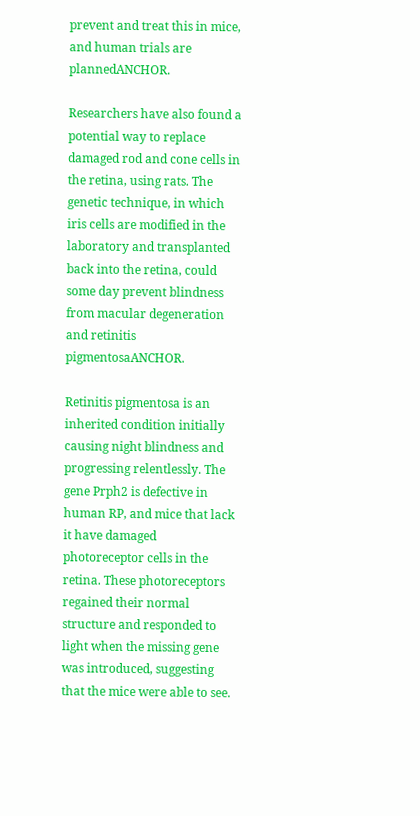prevent and treat this in mice, and human trials are plannedANCHOR.

Researchers have also found a potential way to replace damaged rod and cone cells in the retina, using rats. The genetic technique, in which iris cells are modified in the laboratory and transplanted back into the retina, could some day prevent blindness from macular degeneration and retinitis pigmentosaANCHOR.

Retinitis pigmentosa is an inherited condition initially causing night blindness and progressing relentlessly. The gene Prph2 is defective in human RP, and mice that lack it have damaged photoreceptor cells in the retina. These photoreceptors regained their normal structure and responded to light when the missing gene was introduced, suggesting that the mice were able to see.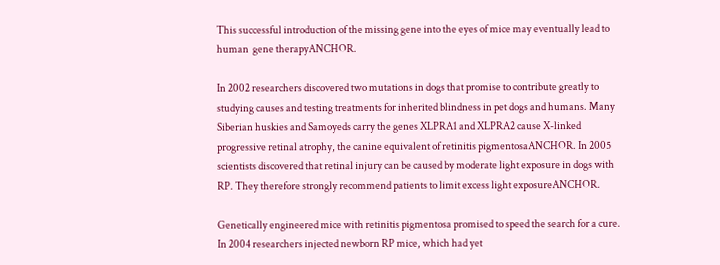This successful introduction of the missing gene into the eyes of mice may eventually lead to human  gene therapyANCHOR.

In 2002 researchers discovered two mutations in dogs that promise to contribute greatly to studying causes and testing treatments for inherited blindness in pet dogs and humans. Many Siberian huskies and Samoyeds carry the genes XLPRA1 and XLPRA2 cause X-linked progressive retinal atrophy, the canine equivalent of retinitis pigmentosaANCHOR. In 2005 scientists discovered that retinal injury can be caused by moderate light exposure in dogs with RP. They therefore strongly recommend patients to limit excess light exposureANCHOR.

Genetically engineered mice with retinitis pigmentosa promised to speed the search for a cure. In 2004 researchers injected newborn RP mice, which had yet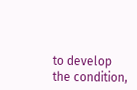to develop the condition,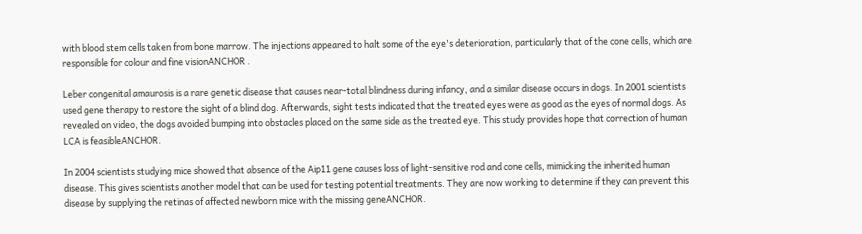with blood stem cells taken from bone marrow. The injections appeared to halt some of the eye's deterioration, particularly that of the cone cells, which are responsible for colour and fine visionANCHOR .

Leber congenital amaurosis is a rare genetic disease that causes near-total blindness during infancy, and a similar disease occurs in dogs. In 2001 scientists used gene therapy to restore the sight of a blind dog. Afterwards, sight tests indicated that the treated eyes were as good as the eyes of normal dogs. As revealed on video, the dogs avoided bumping into obstacles placed on the same side as the treated eye. This study provides hope that correction of human LCA is feasibleANCHOR.

In 2004 scientists studying mice showed that absence of the Aip11 gene causes loss of light-sensitive rod and cone cells, mimicking the inherited human disease. This gives scientists another model that can be used for testing potential treatments. They are now working to determine if they can prevent this disease by supplying the retinas of affected newborn mice with the missing geneANCHOR.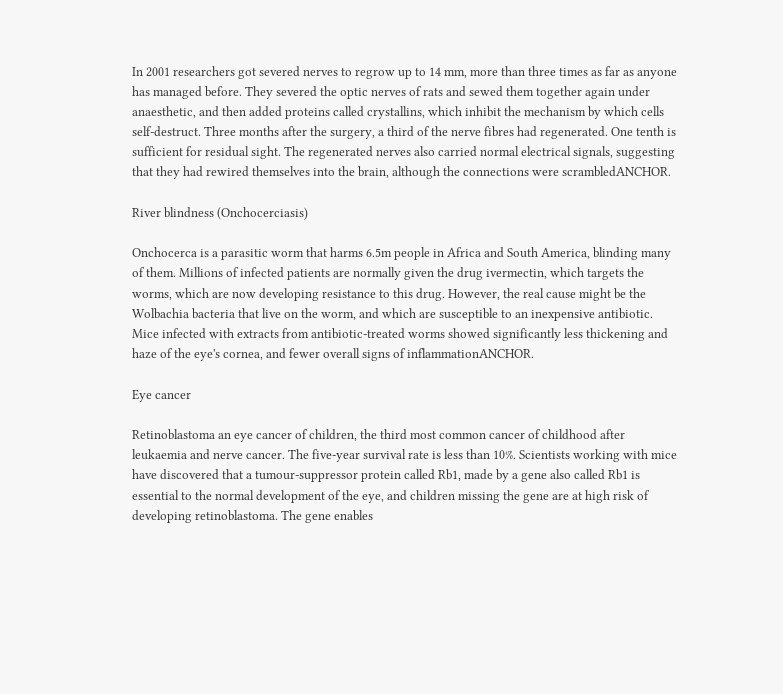In 2001 researchers got severed nerves to regrow up to 14 mm, more than three times as far as anyone has managed before. They severed the optic nerves of rats and sewed them together again under anaesthetic, and then added proteins called crystallins, which inhibit the mechanism by which cells self-destruct. Three months after the surgery, a third of the nerve fibres had regenerated. One tenth is sufficient for residual sight. The regenerated nerves also carried normal electrical signals, suggesting that they had rewired themselves into the brain, although the connections were scrambledANCHOR.

River blindness (Onchocerciasis)

Onchocerca is a parasitic worm that harms 6.5m people in Africa and South America, blinding many of them. Millions of infected patients are normally given the drug ivermectin, which targets the worms, which are now developing resistance to this drug. However, the real cause might be the Wolbachia bacteria that live on the worm, and which are susceptible to an inexpensive antibiotic. Mice infected with extracts from antibiotic-treated worms showed significantly less thickening and haze of the eye's cornea, and fewer overall signs of inflammationANCHOR.

Eye cancer

Retinoblastoma an eye cancer of children, the third most common cancer of childhood after leukaemia and nerve cancer. The five-year survival rate is less than 10%. Scientists working with mice have discovered that a tumour-suppressor protein called Rb1, made by a gene also called Rb1 is essential to the normal development of the eye, and children missing the gene are at high risk of developing retinoblastoma. The gene enables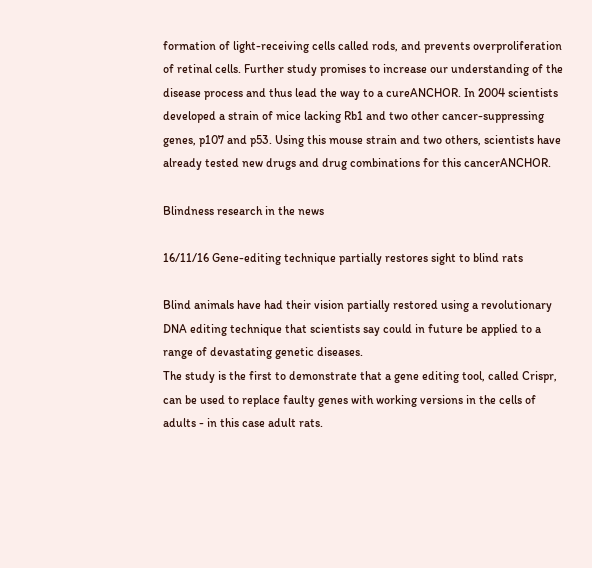formation of light-receiving cells called rods, and prevents overproliferation of retinal cells. Further study promises to increase our understanding of the disease process and thus lead the way to a cureANCHOR. In 2004 scientists developed a strain of mice lacking Rb1 and two other cancer-suppressing genes, p107 and p53. Using this mouse strain and two others, scientists have already tested new drugs and drug combinations for this cancerANCHOR.

Blindness research in the news

16/11/16 Gene-editing technique partially restores sight to blind rats

Blind animals have had their vision partially restored using a revolutionary DNA editing technique that scientists say could in future be applied to a range of devastating genetic diseases.
The study is the first to demonstrate that a gene editing tool, called Crispr, can be used to replace faulty genes with working versions in the cells of adults - in this case adult rats.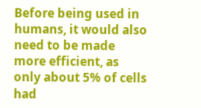Before being used in humans, it would also need to be made more efficient, as only about 5% of cells had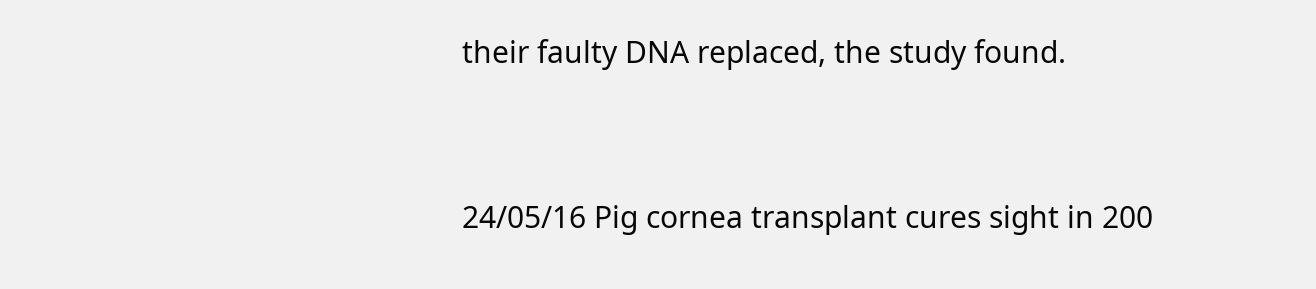their faulty DNA replaced, the study found.


24/05/16 Pig cornea transplant cures sight in 200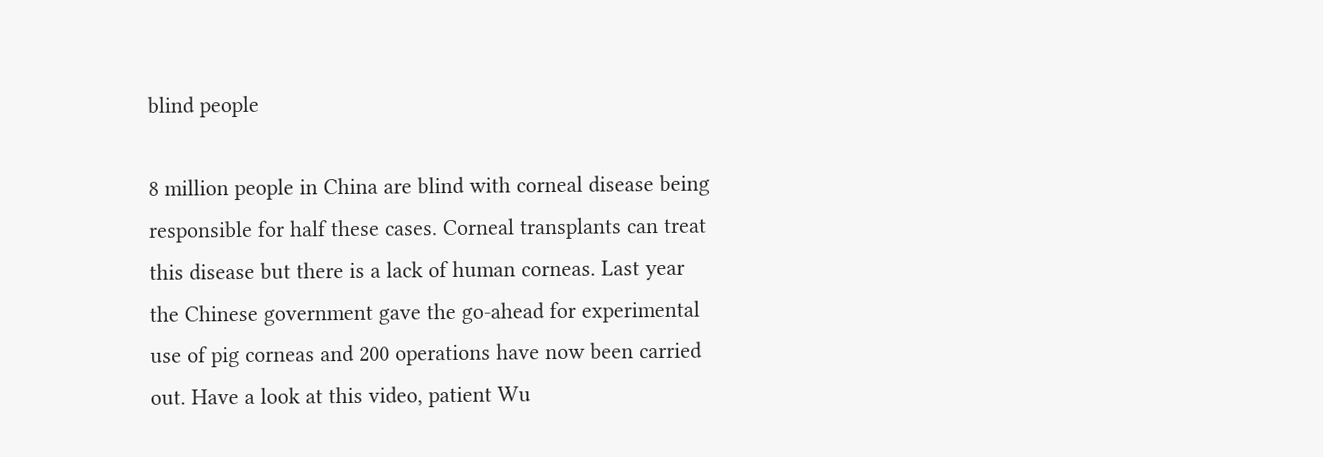blind people

8 million people in China are blind with corneal disease being responsible for half these cases. Corneal transplants can treat this disease but there is a lack of human corneas. Last year the Chinese government gave the go-ahead for experimental use of pig corneas and 200 operations have now been carried out. Have a look at this video, patient Wu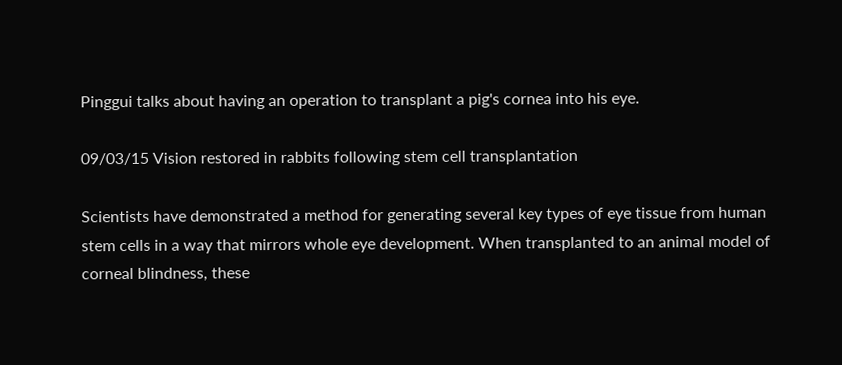Pinggui talks about having an operation to transplant a pig's cornea into his eye.

09/03/15 Vision restored in rabbits following stem cell transplantation

Scientists have demonstrated a method for generating several key types of eye tissue from human stem cells in a way that mirrors whole eye development. When transplanted to an animal model of corneal blindness, these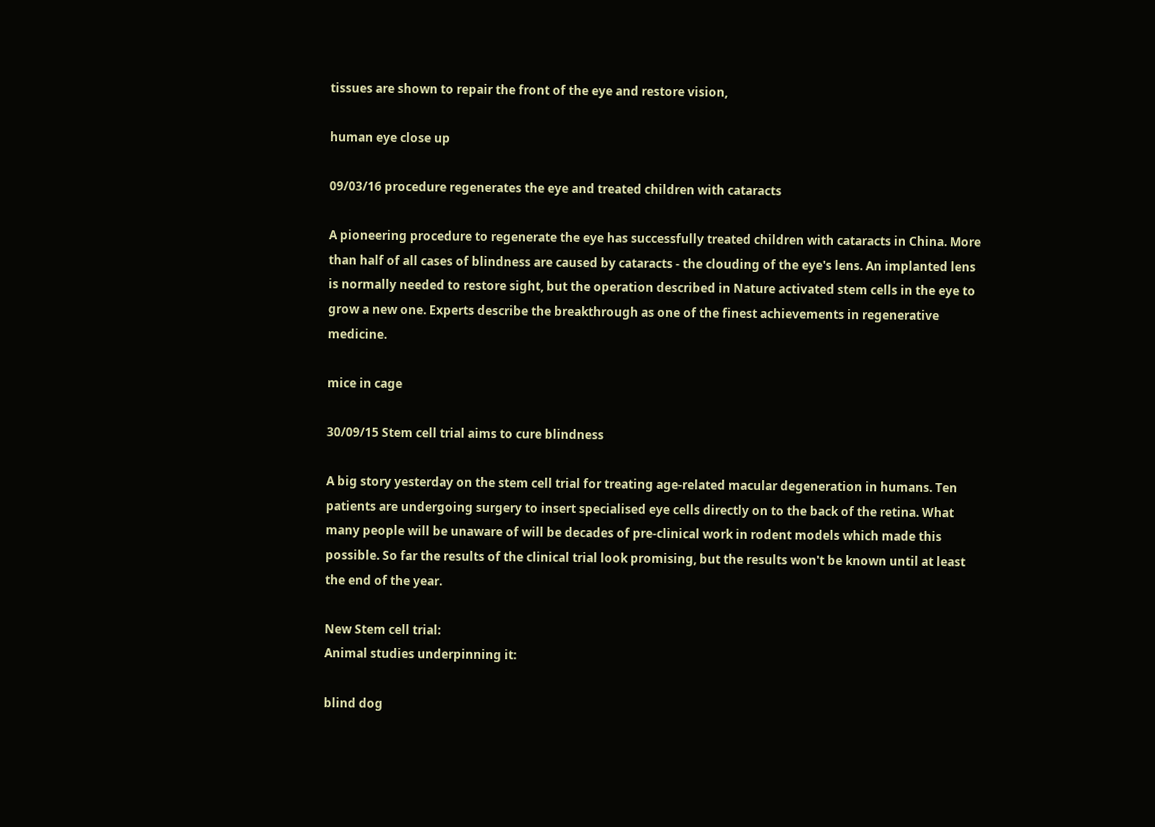tissues are shown to repair the front of the eye and restore vision,

human eye close up

09/03/16 procedure regenerates the eye and treated children with cataracts

A pioneering procedure to regenerate the eye has successfully treated children with cataracts in China. More than half of all cases of blindness are caused by cataracts - the clouding of the eye's lens. An implanted lens is normally needed to restore sight, but the operation described in Nature activated stem cells in the eye to grow a new one. Experts describe the breakthrough as one of the finest achievements in regenerative medicine.

mice in cage

30/09/15 Stem cell trial aims to cure blindness

A big story yesterday on the stem cell trial for treating age-related macular degeneration in humans. Ten patients are undergoing surgery to insert specialised eye cells directly on to the back of the retina. What many people will be unaware of will be decades of pre-clinical work in rodent models which made this possible. So far the results of the clinical trial look promising, but the results won't be known until at least the end of the year.

New Stem cell trial:
Animal studies underpinning it:

blind dog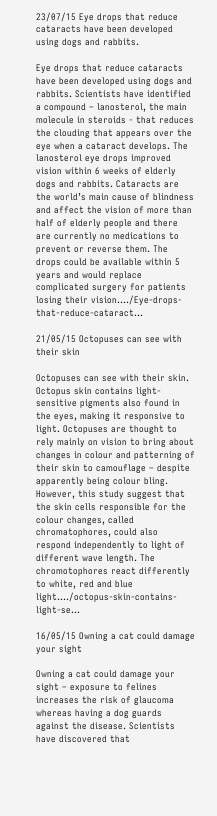23/07/15 Eye drops that reduce cataracts have been developed using dogs and rabbits.

Eye drops that reduce cataracts have been developed using dogs and rabbits. Scientists have identified a compound – lanosterol, the main molecule in steroids - that reduces the clouding that appears over the eye when a cataract develops. The lanosterol eye drops improved vision within 6 weeks of elderly dogs and rabbits. Cataracts are the world’s main cause of blindness and affect the vision of more than half of elderly people and there are currently no medications to prevent or reverse them. The drops could be available within 5 years and would replace complicated surgery for patients losing their vision.…/Eye-drops-that-reduce-cataract…

21/05/15 Octopuses can see with their skin

Octopuses can see with their skin. Octopus skin contains light-sensitive pigments also found in the eyes, making it responsive to light. Octopuses are thought to rely mainly on vision to bring about changes in colour and patterning of their skin to camouflage – despite apparently being colour bling. However, this study suggest that the skin cells responsible for the colour changes, called chromatophores, could also respond independently to light of different wave length. The chromotophores react differently to white, red and blue light.…/octopus-skin-contains-light-se…

16/05/15 Owning a cat could damage your sight

Owning a cat could damage your sight – exposure to felines increases the risk of glaucoma whereas having a dog guards against the disease. Scientists have discovered that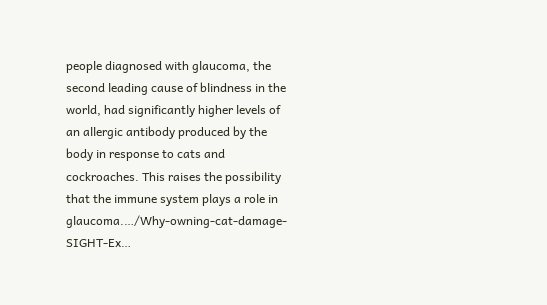people diagnosed with glaucoma, the second leading cause of blindness in the world, had significantly higher levels of an allergic antibody produced by the body in response to cats and cockroaches. This raises the possibility that the immune system plays a role in glaucoma.…/Why-owning-cat-damage-SIGHT-Ex…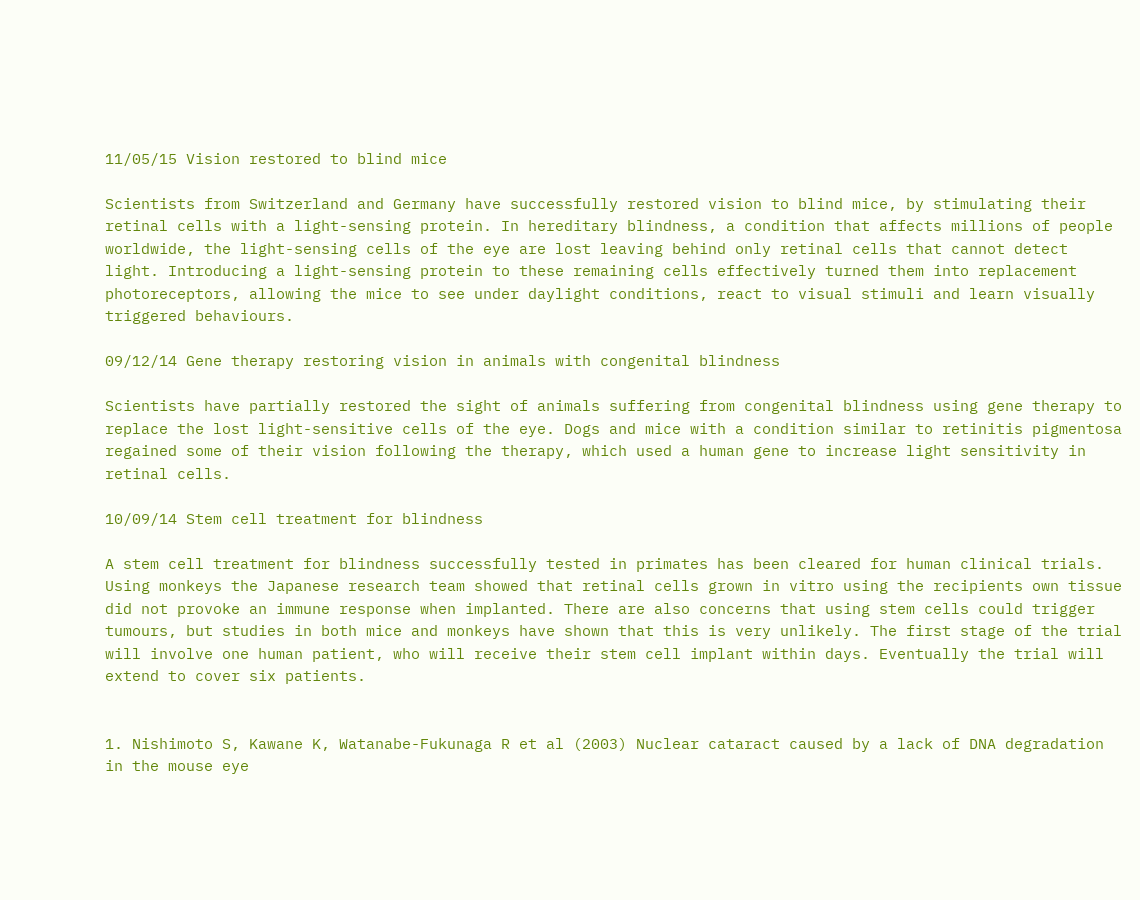11/05/15 Vision restored to blind mice

Scientists from Switzerland and Germany have successfully restored vision to blind mice, by stimulating their retinal cells with a light-sensing protein. In hereditary blindness, a condition that affects millions of people worldwide, the light-sensing cells of the eye are lost leaving behind only retinal cells that cannot detect light. Introducing a light-sensing protein to these remaining cells effectively turned them into replacement photoreceptors, allowing the mice to see under daylight conditions, react to visual stimuli and learn visually triggered behaviours.

09/12/14 Gene therapy restoring vision in animals with congenital blindness

Scientists have partially restored the sight of animals suffering from congenital blindness using gene therapy to replace the lost light-sensitive cells of the eye. Dogs and mice with a condition similar to retinitis pigmentosa regained some of their vision following the therapy, which used a human gene to increase light sensitivity in retinal cells.

10/09/14 Stem cell treatment for blindness

A stem cell treatment for blindness successfully tested in primates has been cleared for human clinical trials. Using monkeys the Japanese research team showed that retinal cells grown in vitro using the recipients own tissue did not provoke an immune response when implanted. There are also concerns that using stem cells could trigger tumours, but studies in both mice and monkeys have shown that this is very unlikely. The first stage of the trial will involve one human patient, who will receive their stem cell implant within days. Eventually the trial will extend to cover six patients.


1. Nishimoto S, Kawane K, Watanabe-Fukunaga R et al (2003) Nuclear cataract caused by a lack of DNA degradation in the mouse eye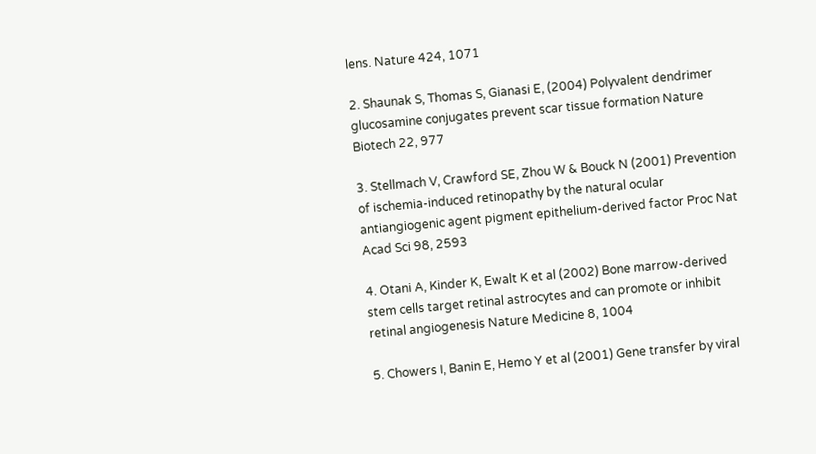lens. Nature 424, 1071

2. Shaunak S, Thomas S, Gianasi E, (2004) Polyvalent dendrimer glucosamine conjugates prevent scar tissue formation Nature Biotech 22, 977

3. Stellmach V, Crawford SE, Zhou W & Bouck N (2001) Prevention of ischemia-induced retinopathy by the natural ocular antiangiogenic agent pigment epithelium-derived factor Proc Nat Acad Sci 98, 2593

4. Otani A, Kinder K, Ewalt K et al (2002) Bone marrow-derived stem cells target retinal astrocytes and can promote or inhibit retinal angiogenesis Nature Medicine 8, 1004

5. Chowers I, Banin E, Hemo Y et al (2001) Gene transfer by viral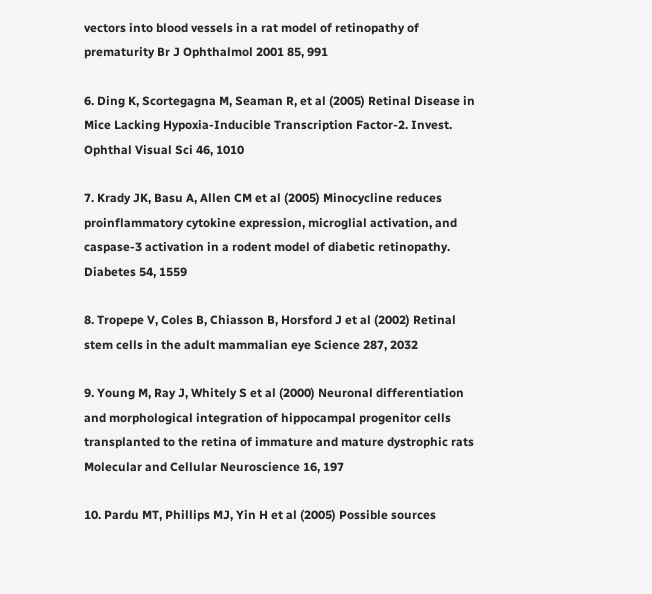vectors into blood vessels in a rat model of retinopathy of prematurity Br J Ophthalmol 2001 85, 991

6. Ding K, Scortegagna M, Seaman R, et al (2005) Retinal Disease in Mice Lacking Hypoxia-Inducible Transcription Factor-2. Invest. Ophthal Visual Sci 46, 1010

7. Krady JK, Basu A, Allen CM et al (2005) Minocycline reduces proinflammatory cytokine expression, microglial activation, and caspase-3 activation in a rodent model of diabetic retinopathy. Diabetes 54, 1559

8. Tropepe V, Coles B, Chiasson B, Horsford J et al (2002) Retinal stem cells in the adult mammalian eye Science 287, 2032

9. Young M, Ray J, Whitely S et al (2000) Neuronal differentiation and morphological integration of hippocampal progenitor cells transplanted to the retina of immature and mature dystrophic rats Molecular and Cellular Neuroscience 16, 197

10. Pardu MT, Phillips MJ, Yin H et al (2005) Possible sources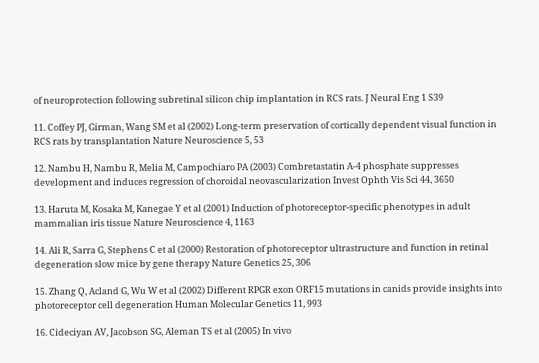of neuroprotection following subretinal silicon chip implantation in RCS rats. J Neural Eng 1 S39

11. Coffey PJ, Girman, Wang SM et al (2002) Long-term preservation of cortically dependent visual function in RCS rats by transplantation Nature Neuroscience 5, 53

12. Nambu H, Nambu R, Melia M, Campochiaro PA (2003) Combretastatin A-4 phosphate suppresses development and induces regression of choroidal neovascularization Invest Ophth Vis Sci 44, 3650

13. Haruta M, Kosaka M, Kanegae Y et al (2001) Induction of photoreceptor-specific phenotypes in adult mammalian iris tissue Nature Neuroscience 4, 1163

14. Ali R, Sarra G, Stephens C et al (2000) Restoration of photoreceptor ultrastructure and function in retinal degeneration slow mice by gene therapy Nature Genetics 25, 306

15. Zhang Q, Acland G, Wu W et al (2002) Different RPGR exon ORF15 mutations in canids provide insights into photoreceptor cell degeneration Human Molecular Genetics 11, 993

16. Cideciyan AV, Jacobson SG, Aleman TS et al (2005) In vivo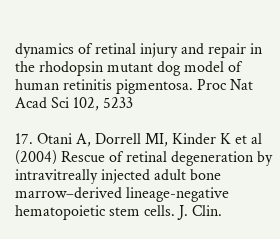dynamics of retinal injury and repair in the rhodopsin mutant dog model of human retinitis pigmentosa. Proc Nat Acad Sci 102, 5233

17. Otani A, Dorrell MI, Kinder K et al (2004) Rescue of retinal degeneration by intravitreally injected adult bone marrow–derived lineage-negative hematopoietic stem cells. J. Clin.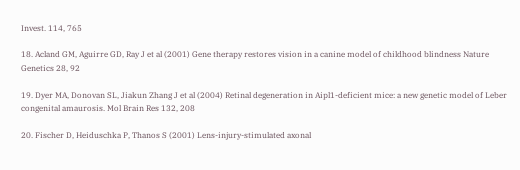Invest. 114, 765

18. Acland GM, Aguirre GD, Ray J et al (2001) Gene therapy restores vision in a canine model of childhood blindness Nature Genetics 28, 92

19. Dyer MA, Donovan SL, Jiakun Zhang J et al (2004) Retinal degeneration in Aipl1-deficient mice: a new genetic model of Leber congenital amaurosis. Mol Brain Res 132, 208

20. Fischer D, Heiduschka P, Thanos S (2001) Lens-injury-stimulated axonal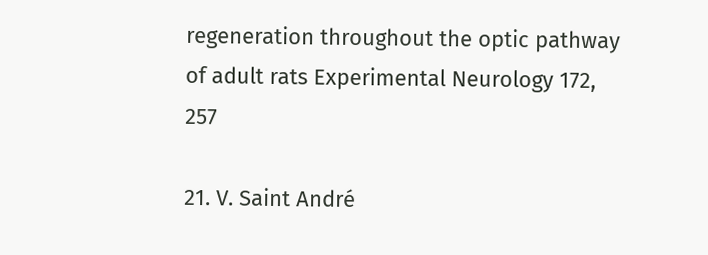regeneration throughout the optic pathway of adult rats Experimental Neurology 172, 257

21. V. Saint André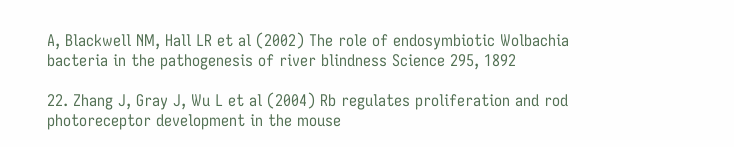A, Blackwell NM, Hall LR et al (2002) The role of endosymbiotic Wolbachia bacteria in the pathogenesis of river blindness Science 295, 1892

22. Zhang J, Gray J, Wu L et al (2004) Rb regulates proliferation and rod photoreceptor development in the mouse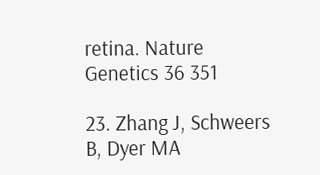retina. Nature Genetics 36 351

23. Zhang J, Schweers B, Dyer MA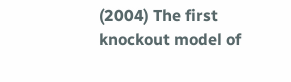(2004) The first knockout model of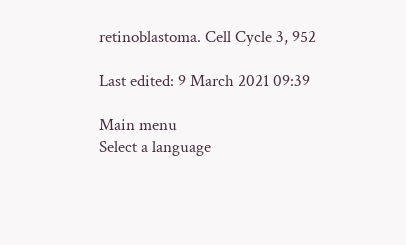retinoblastoma. Cell Cycle 3, 952

Last edited: 9 March 2021 09:39

Main menu
Select a language